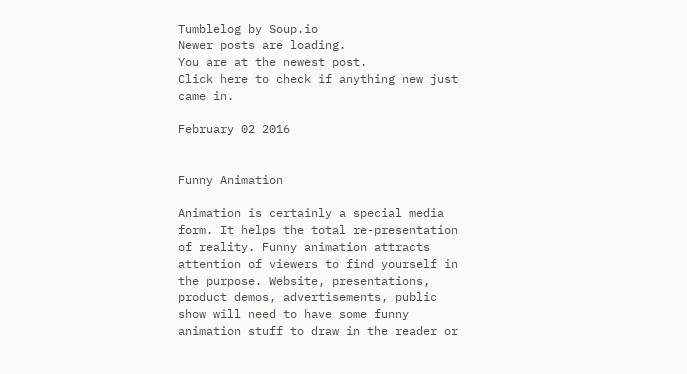Tumblelog by Soup.io
Newer posts are loading.
You are at the newest post.
Click here to check if anything new just came in.

February 02 2016


Funny Animation

Animation is certainly a special media form. It helps the total re-presentation of reality. Funny animation attracts attention of viewers to find yourself in the purpose. Website, presentations, product demos, advertisements, public show will need to have some funny animation stuff to draw in the reader or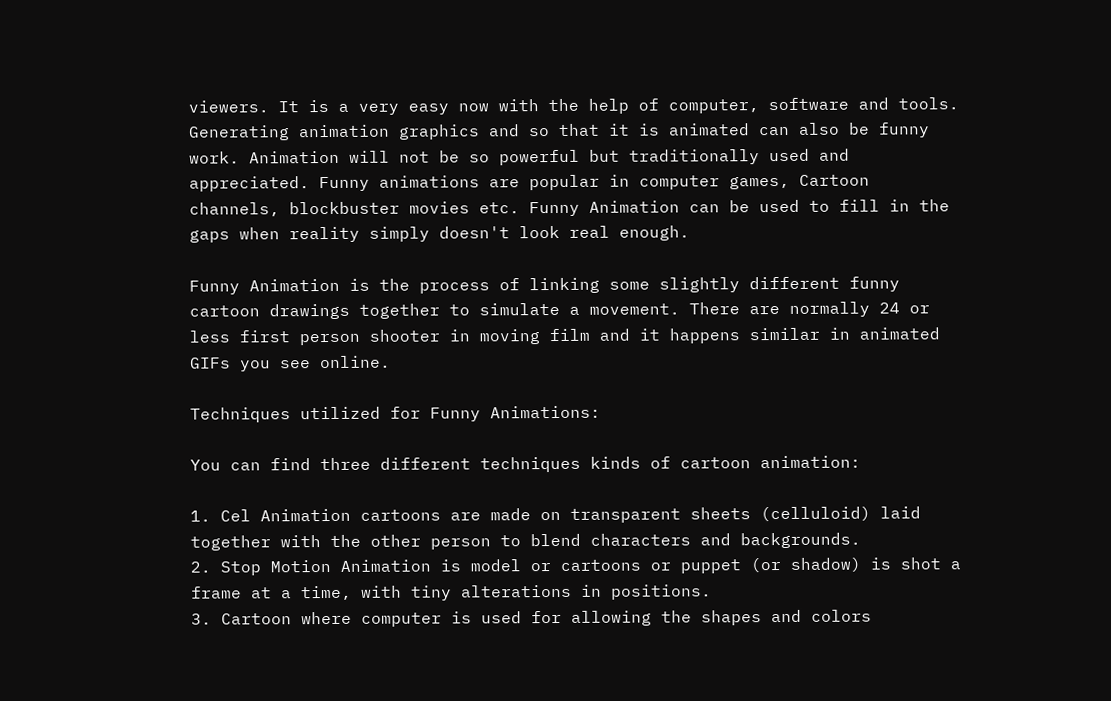viewers. It is a very easy now with the help of computer, software and tools. Generating animation graphics and so that it is animated can also be funny work. Animation will not be so powerful but traditionally used and appreciated. Funny animations are popular in computer games, Cartoon channels, blockbuster movies etc. Funny Animation can be used to fill in the gaps when reality simply doesn't look real enough.

Funny Animation is the process of linking some slightly different funny cartoon drawings together to simulate a movement. There are normally 24 or less first person shooter in moving film and it happens similar in animated GIFs you see online.

Techniques utilized for Funny Animations:

You can find three different techniques kinds of cartoon animation:

1. Cel Animation cartoons are made on transparent sheets (celluloid) laid together with the other person to blend characters and backgrounds.
2. Stop Motion Animation is model or cartoons or puppet (or shadow) is shot a frame at a time, with tiny alterations in positions.
3. Cartoon where computer is used for allowing the shapes and colors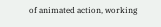of animated action, working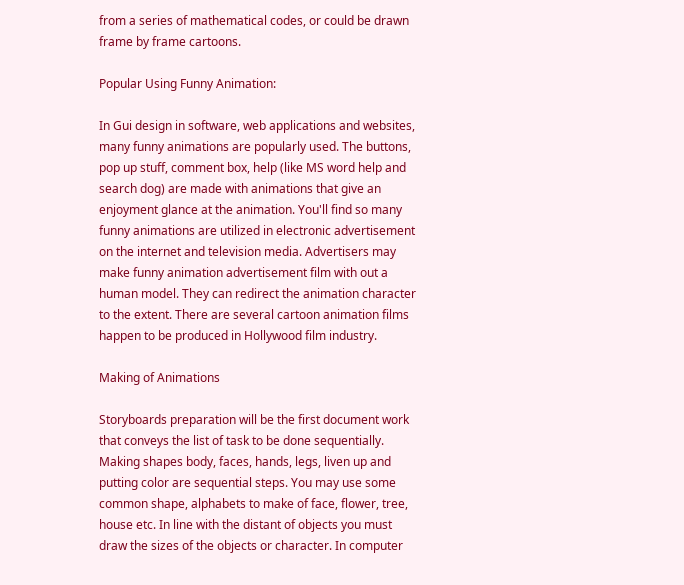from a series of mathematical codes, or could be drawn frame by frame cartoons.

Popular Using Funny Animation:

In Gui design in software, web applications and websites, many funny animations are popularly used. The buttons, pop up stuff, comment box, help (like MS word help and search dog) are made with animations that give an enjoyment glance at the animation. You'll find so many funny animations are utilized in electronic advertisement on the internet and television media. Advertisers may make funny animation advertisement film with out a human model. They can redirect the animation character to the extent. There are several cartoon animation films happen to be produced in Hollywood film industry.

Making of Animations

Storyboards preparation will be the first document work that conveys the list of task to be done sequentially. Making shapes body, faces, hands, legs, liven up and putting color are sequential steps. You may use some common shape, alphabets to make of face, flower, tree, house etc. In line with the distant of objects you must draw the sizes of the objects or character. In computer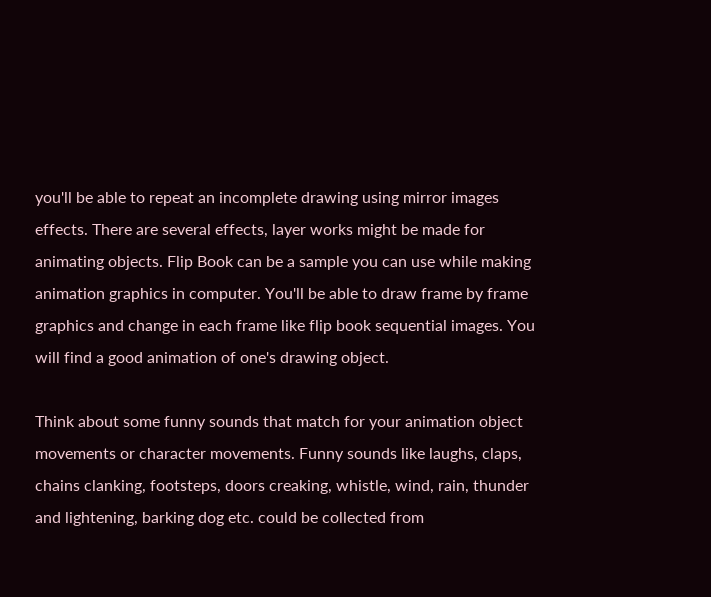you'll be able to repeat an incomplete drawing using mirror images effects. There are several effects, layer works might be made for animating objects. Flip Book can be a sample you can use while making animation graphics in computer. You'll be able to draw frame by frame graphics and change in each frame like flip book sequential images. You will find a good animation of one's drawing object.

Think about some funny sounds that match for your animation object movements or character movements. Funny sounds like laughs, claps, chains clanking, footsteps, doors creaking, whistle, wind, rain, thunder and lightening, barking dog etc. could be collected from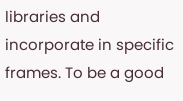libraries and incorporate in specific frames. To be a good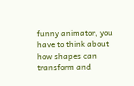funny animator, you have to think about how shapes can transform and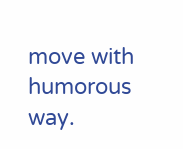move with humorous way.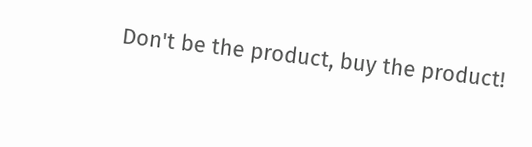Don't be the product, buy the product!